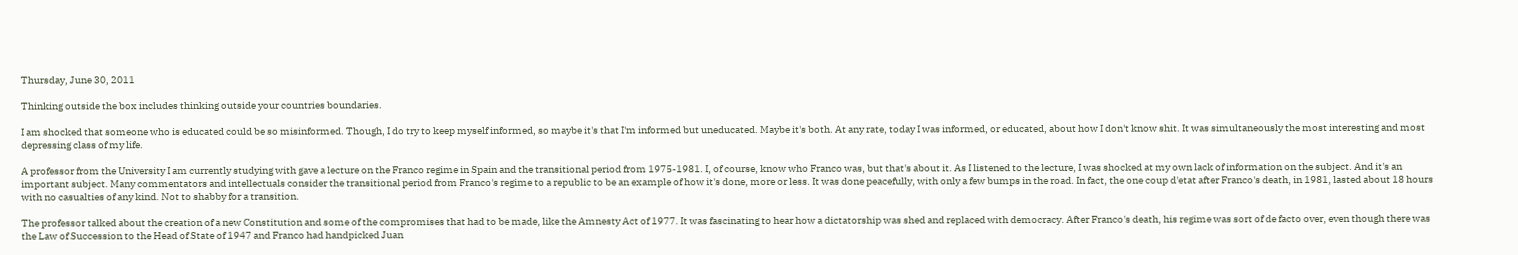Thursday, June 30, 2011

Thinking outside the box includes thinking outside your countries boundaries.

I am shocked that someone who is educated could be so misinformed. Though, I do try to keep myself informed, so maybe it's that I'm informed but uneducated. Maybe it's both. At any rate, today I was informed, or educated, about how I don't know shit. It was simultaneously the most interesting and most depressing class of my life.

A professor from the University I am currently studying with gave a lecture on the Franco regime in Spain and the transitional period from 1975-1981. I, of course, know who Franco was, but that's about it. As I listened to the lecture, I was shocked at my own lack of information on the subject. And it's an important subject. Many commentators and intellectuals consider the transitional period from Franco's regime to a republic to be an example of how it's done, more or less. It was done peacefully, with only a few bumps in the road. In fact, the one coup d'etat after Franco's death, in 1981, lasted about 18 hours with no casualties of any kind. Not to shabby for a transition.

The professor talked about the creation of a new Constitution and some of the compromises that had to be made, like the Amnesty Act of 1977. It was fascinating to hear how a dictatorship was shed and replaced with democracy. After Franco's death, his regime was sort of de facto over, even though there was the Law of Succession to the Head of State of 1947 and Franco had handpicked Juan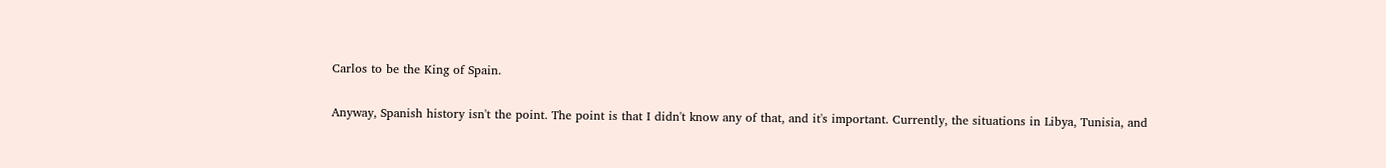Carlos to be the King of Spain.

Anyway, Spanish history isn't the point. The point is that I didn't know any of that, and it's important. Currently, the situations in Libya, Tunisia, and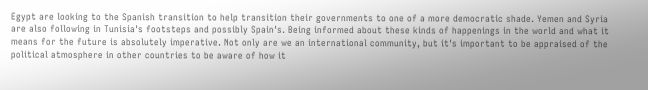Egypt are looking to the Spanish transition to help transition their governments to one of a more democratic shade. Yemen and Syria are also following in Tunisia's footsteps and possibly Spain's. Being informed about these kinds of happenings in the world and what it means for the future is absolutely imperative. Not only are we an international community, but it's important to be appraised of the political atmosphere in other countries to be aware of how it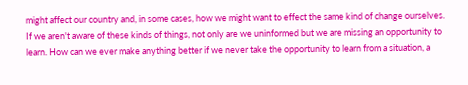might affect our country and, in some cases, how we might want to effect the same kind of change ourselves. If we aren't aware of these kinds of things, not only are we uninformed but we are missing an opportunity to learn. How can we ever make anything better if we never take the opportunity to learn from a situation, a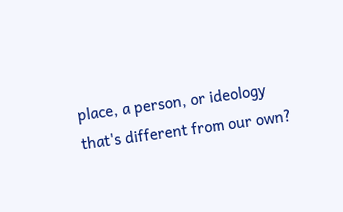place, a person, or ideology that's different from our own?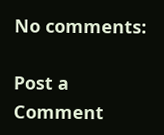No comments:

Post a Comment